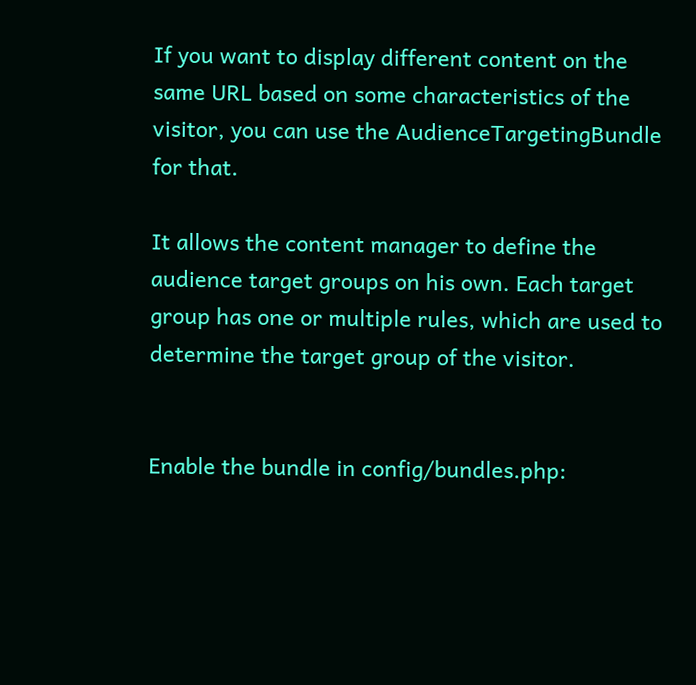If you want to display different content on the same URL based on some characteristics of the visitor, you can use the AudienceTargetingBundle for that.

It allows the content manager to define the audience target groups on his own. Each target group has one or multiple rules, which are used to determine the target group of the visitor.


Enable the bundle in config/bundles.php: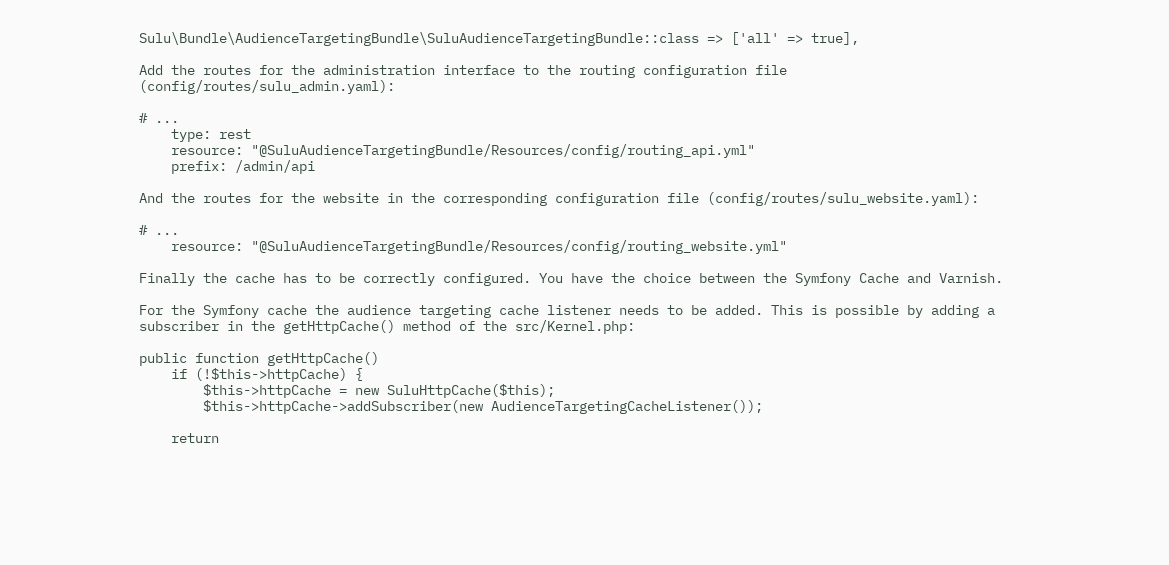Sulu\Bundle\AudienceTargetingBundle\SuluAudienceTargetingBundle::class => ['all' => true],

Add the routes for the administration interface to the routing configuration file (config/routes/sulu_admin.yaml):

# ...
    type: rest
    resource: "@SuluAudienceTargetingBundle/Resources/config/routing_api.yml"
    prefix: /admin/api

And the routes for the website in the corresponding configuration file (config/routes/sulu_website.yaml):

# ...
    resource: "@SuluAudienceTargetingBundle/Resources/config/routing_website.yml"

Finally the cache has to be correctly configured. You have the choice between the Symfony Cache and Varnish.

For the Symfony cache the audience targeting cache listener needs to be added. This is possible by adding a subscriber in the getHttpCache() method of the src/Kernel.php:

public function getHttpCache()
    if (!$this->httpCache) {
        $this->httpCache = new SuluHttpCache($this);
        $this->httpCache->addSubscriber(new AudienceTargetingCacheListener());

    return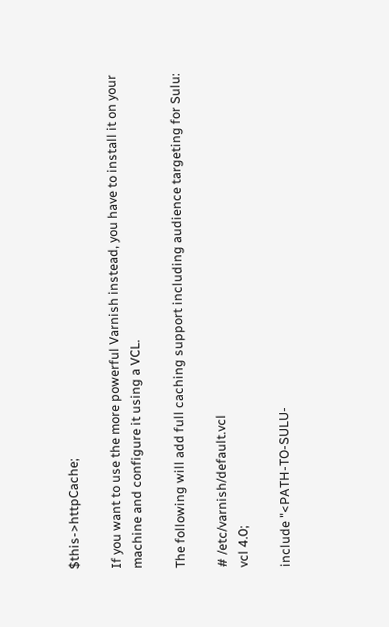$this->httpCache;

If you want to use the more powerful Varnish instead, you have to install it on your machine and configure it using a VCL.

The following will add full caching support including audience targeting for Sulu:

# /etc/varnish/default.vcl
vcl 4.0;

include "<PATH-TO-SULU-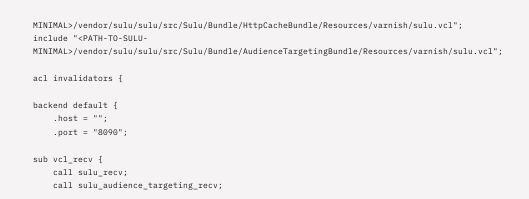MINIMAL>/vendor/sulu/sulu/src/Sulu/Bundle/HttpCacheBundle/Resources/varnish/sulu.vcl";
include "<PATH-TO-SULU-MINIMAL>/vendor/sulu/sulu/src/Sulu/Bundle/AudienceTargetingBundle/Resources/varnish/sulu.vcl";

acl invalidators {

backend default {
    .host = "";
    .port = "8090";

sub vcl_recv {
    call sulu_recv;
    call sulu_audience_targeting_recv;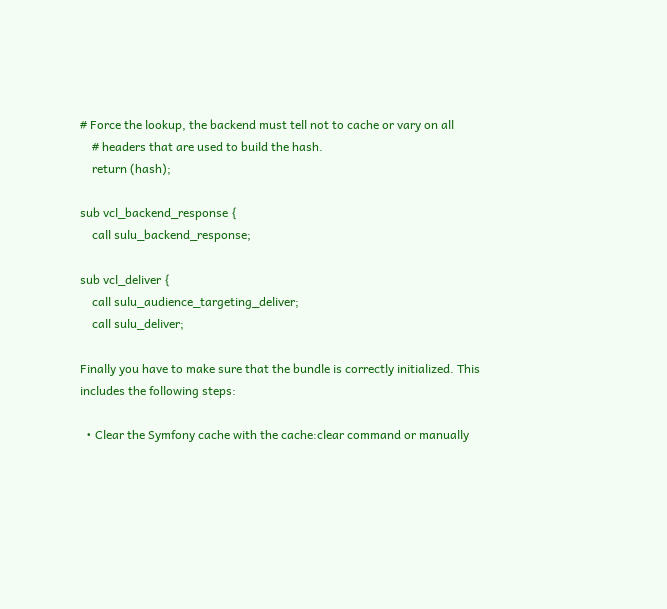# Force the lookup, the backend must tell not to cache or vary on all
    # headers that are used to build the hash.
    return (hash);

sub vcl_backend_response {
    call sulu_backend_response;

sub vcl_deliver {
    call sulu_audience_targeting_deliver;
    call sulu_deliver;

Finally you have to make sure that the bundle is correctly initialized. This includes the following steps:

  • Clear the Symfony cache with the cache:clear command or manually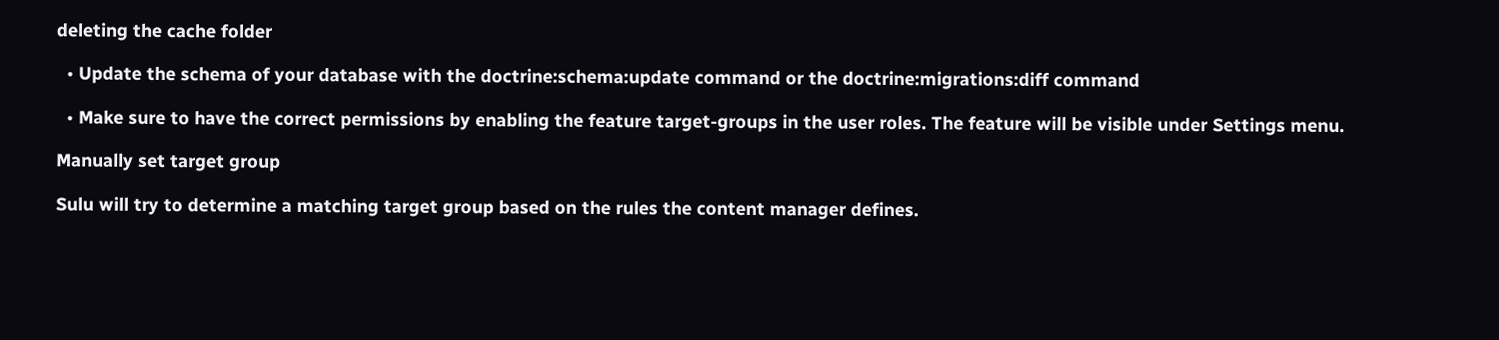deleting the cache folder

  • Update the schema of your database with the doctrine:schema:update command or the doctrine:migrations:diff command

  • Make sure to have the correct permissions by enabling the feature target-groups in the user roles. The feature will be visible under Settings menu.

Manually set target group

Sulu will try to determine a matching target group based on the rules the content manager defines.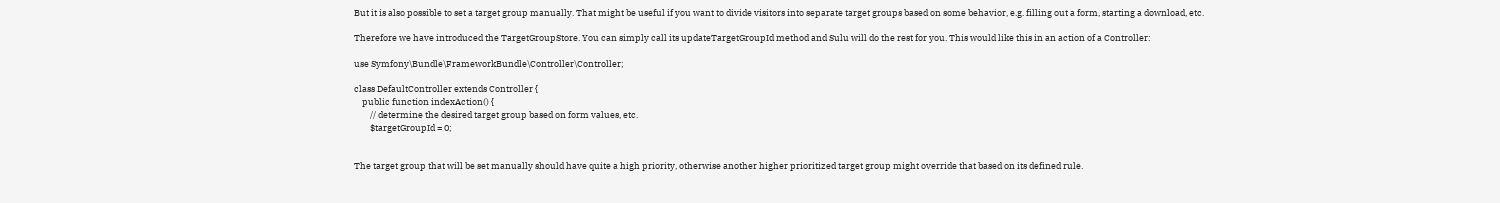But it is also possible to set a target group manually. That might be useful if you want to divide visitors into separate target groups based on some behavior, e.g. filling out a form, starting a download, etc.

Therefore we have introduced the TargetGroupStore. You can simply call its updateTargetGroupId method and Sulu will do the rest for you. This would like this in an action of a Controller:

use Symfony\Bundle\FrameworkBundle\Controller\Controller;

class DefaultController extends Controller {
    public function indexAction() {
        // determine the desired target group based on form values, etc.
        $targetGroupId = 0;


The target group that will be set manually should have quite a high priority, otherwise another higher prioritized target group might override that based on its defined rule.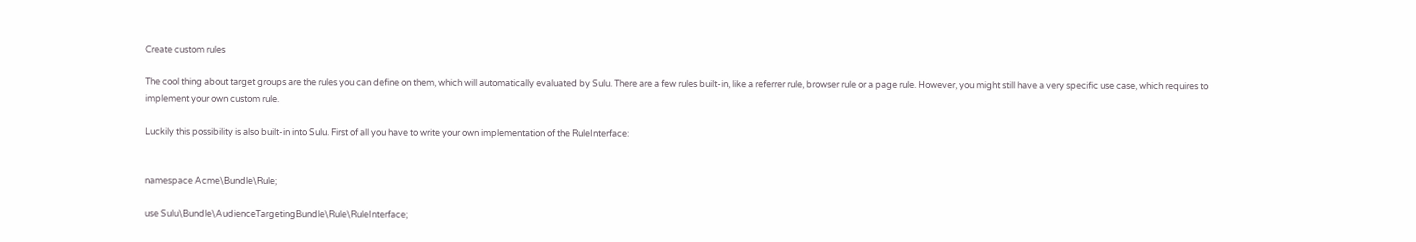Create custom rules

The cool thing about target groups are the rules you can define on them, which will automatically evaluated by Sulu. There are a few rules built-in, like a referrer rule, browser rule or a page rule. However, you might still have a very specific use case, which requires to implement your own custom rule.

Luckily this possibility is also built-in into Sulu. First of all you have to write your own implementation of the RuleInterface:


namespace Acme\Bundle\Rule;

use Sulu\Bundle\AudienceTargetingBundle\Rule\RuleInterface;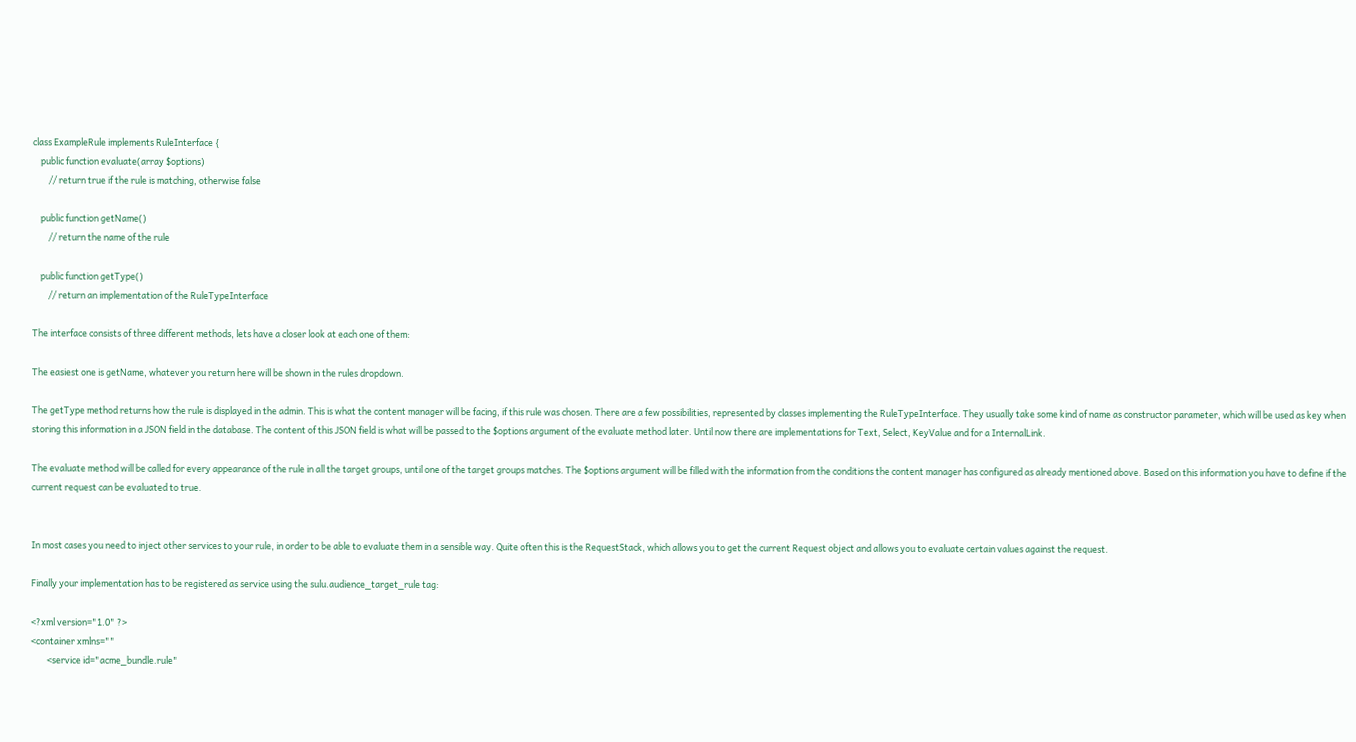class ExampleRule implements RuleInterface {
    public function evaluate(array $options)
        // return true if the rule is matching, otherwise false

    public function getName()
        // return the name of the rule

    public function getType()
        // return an implementation of the RuleTypeInterface

The interface consists of three different methods, lets have a closer look at each one of them:

The easiest one is getName, whatever you return here will be shown in the rules dropdown.

The getType method returns how the rule is displayed in the admin. This is what the content manager will be facing, if this rule was chosen. There are a few possibilities, represented by classes implementing the RuleTypeInterface. They usually take some kind of name as constructor parameter, which will be used as key when storing this information in a JSON field in the database. The content of this JSON field is what will be passed to the $options argument of the evaluate method later. Until now there are implementations for Text, Select, KeyValue and for a InternalLink.

The evaluate method will be called for every appearance of the rule in all the target groups, until one of the target groups matches. The $options argument will be filled with the information from the conditions the content manager has configured as already mentioned above. Based on this information you have to define if the current request can be evaluated to true.


In most cases you need to inject other services to your rule, in order to be able to evaluate them in a sensible way. Quite often this is the RequestStack, which allows you to get the current Request object and allows you to evaluate certain values against the request.

Finally your implementation has to be registered as service using the sulu.audience_target_rule tag:

<?xml version="1.0" ?>
<container xmlns=""
        <service id="acme_bundle.rule"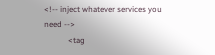<!-- inject whatever services you need -->
            <tag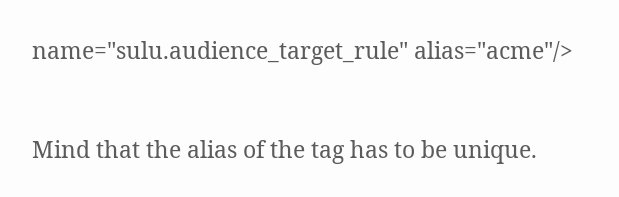name="sulu.audience_target_rule" alias="acme"/>


Mind that the alias of the tag has to be unique.